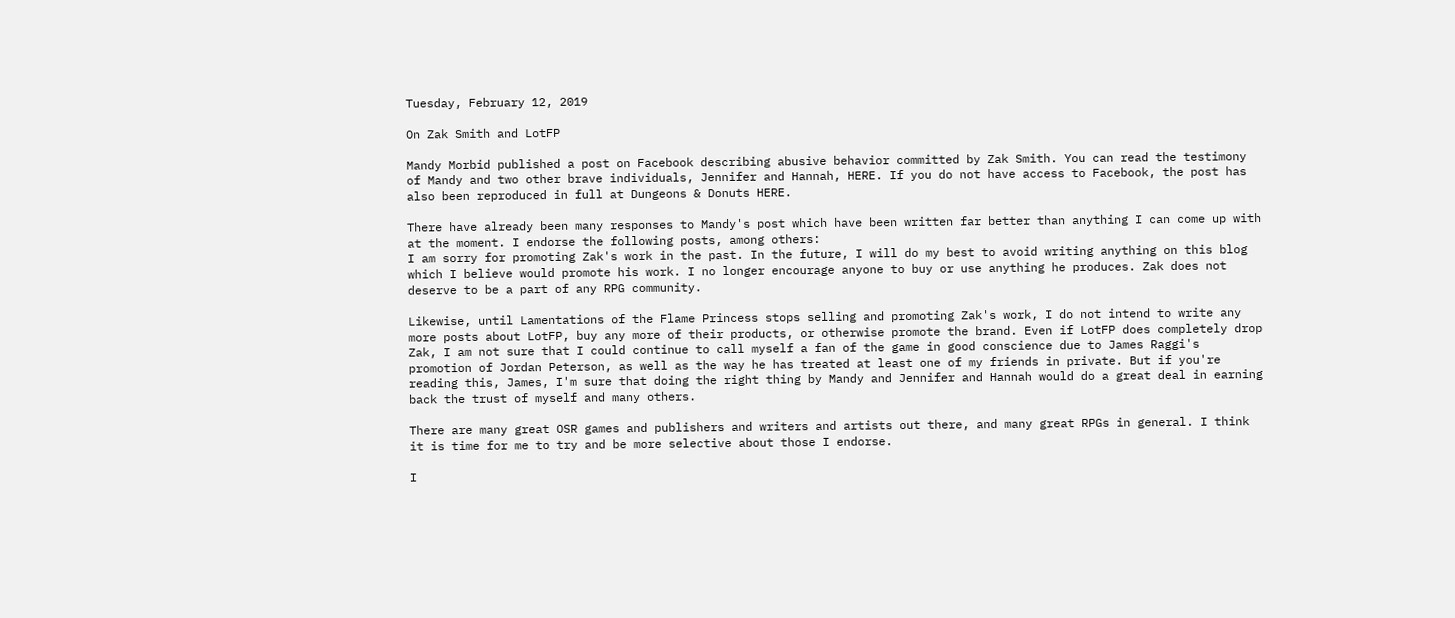Tuesday, February 12, 2019

On Zak Smith and LotFP

Mandy Morbid published a post on Facebook describing abusive behavior committed by Zak Smith. You can read the testimony of Mandy and two other brave individuals, Jennifer and Hannah, HERE. If you do not have access to Facebook, the post has also been reproduced in full at Dungeons & Donuts HERE.

There have already been many responses to Mandy's post which have been written far better than anything I can come up with at the moment. I endorse the following posts, among others:
I am sorry for promoting Zak's work in the past. In the future, I will do my best to avoid writing anything on this blog which I believe would promote his work. I no longer encourage anyone to buy or use anything he produces. Zak does not deserve to be a part of any RPG community.

Likewise, until Lamentations of the Flame Princess stops selling and promoting Zak's work, I do not intend to write any more posts about LotFP, buy any more of their products, or otherwise promote the brand. Even if LotFP does completely drop Zak, I am not sure that I could continue to call myself a fan of the game in good conscience due to James Raggi's promotion of Jordan Peterson, as well as the way he has treated at least one of my friends in private. But if you're reading this, James, I'm sure that doing the right thing by Mandy and Jennifer and Hannah would do a great deal in earning back the trust of myself and many others.

There are many great OSR games and publishers and writers and artists out there, and many great RPGs in general. I think it is time for me to try and be more selective about those I endorse.

I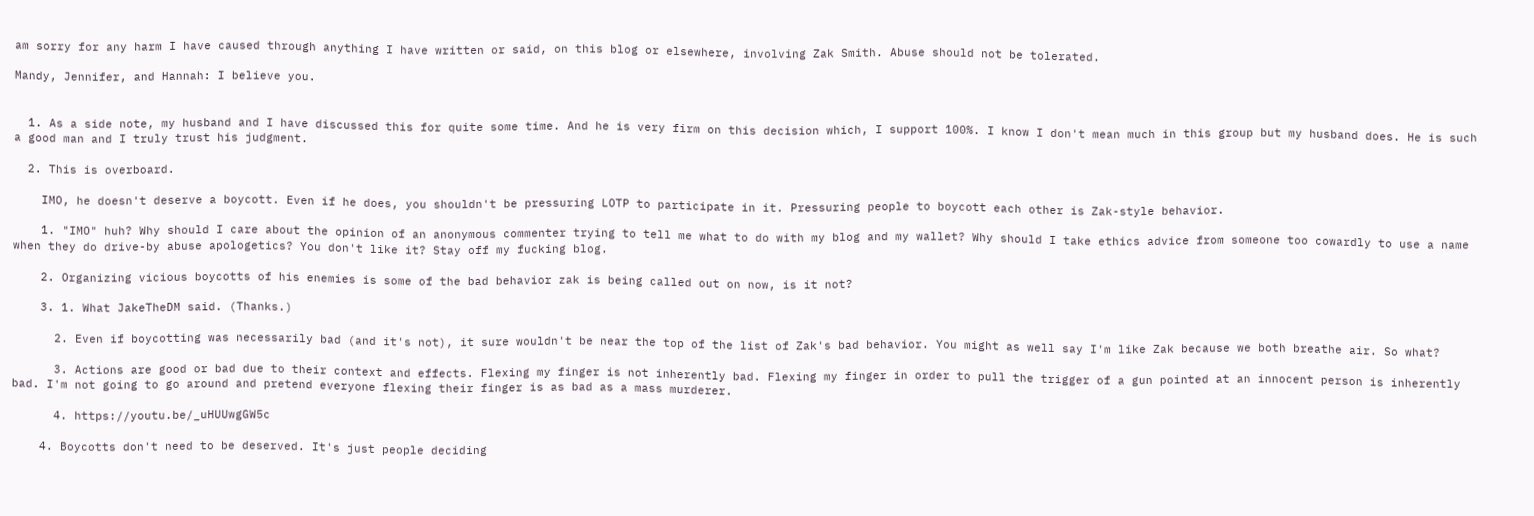am sorry for any harm I have caused through anything I have written or said, on this blog or elsewhere, involving Zak Smith. Abuse should not be tolerated.

Mandy, Jennifer, and Hannah: I believe you.


  1. As a side note, my husband and I have discussed this for quite some time. And he is very firm on this decision which, I support 100%. I know I don't mean much in this group but my husband does. He is such a good man and I truly trust his judgment.

  2. This is overboard.

    IMO, he doesn't deserve a boycott. Even if he does, you shouldn't be pressuring LOTP to participate in it. Pressuring people to boycott each other is Zak-style behavior.

    1. "IMO" huh? Why should I care about the opinion of an anonymous commenter trying to tell me what to do with my blog and my wallet? Why should I take ethics advice from someone too cowardly to use a name when they do drive-by abuse apologetics? You don't like it? Stay off my fucking blog.

    2. Organizing vicious boycotts of his enemies is some of the bad behavior zak is being called out on now, is it not?

    3. 1. What JakeTheDM said. (Thanks.)

      2. Even if boycotting was necessarily bad (and it's not), it sure wouldn't be near the top of the list of Zak's bad behavior. You might as well say I'm like Zak because we both breathe air. So what?

      3. Actions are good or bad due to their context and effects. Flexing my finger is not inherently bad. Flexing my finger in order to pull the trigger of a gun pointed at an innocent person is inherently bad. I'm not going to go around and pretend everyone flexing their finger is as bad as a mass murderer.

      4. https://youtu.be/_uHUUwgGW5c

    4. Boycotts don't need to be deserved. It's just people deciding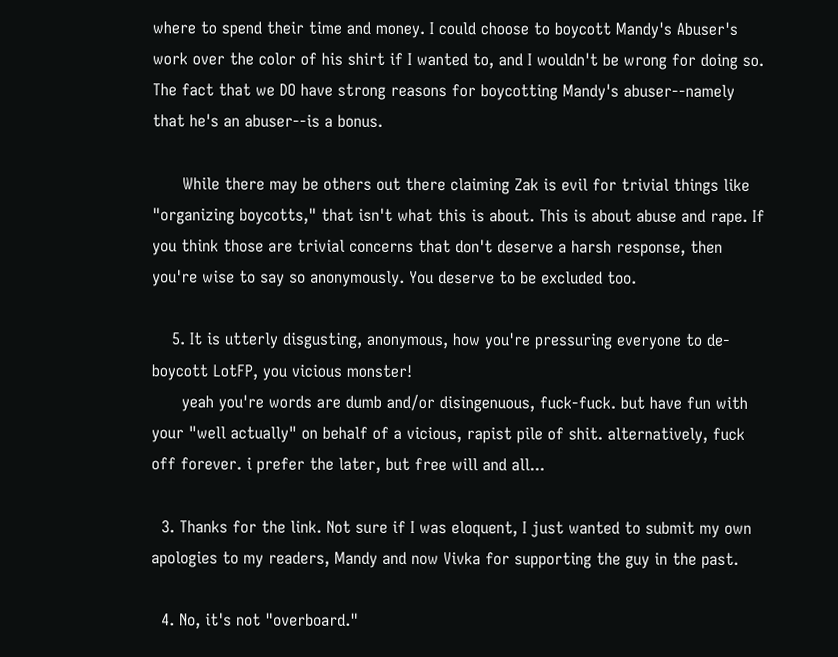where to spend their time and money. I could choose to boycott Mandy's Abuser's work over the color of his shirt if I wanted to, and I wouldn't be wrong for doing so. The fact that we DO have strong reasons for boycotting Mandy's abuser--namely that he's an abuser--is a bonus.

      While there may be others out there claiming Zak is evil for trivial things like "organizing boycotts," that isn't what this is about. This is about abuse and rape. If you think those are trivial concerns that don't deserve a harsh response, then you're wise to say so anonymously. You deserve to be excluded too.

    5. It is utterly disgusting, anonymous, how you're pressuring everyone to de-boycott LotFP, you vicious monster!
      yeah you're words are dumb and/or disingenuous, fuck-fuck. but have fun with your "well actually" on behalf of a vicious, rapist pile of shit. alternatively, fuck off forever. i prefer the later, but free will and all...

  3. Thanks for the link. Not sure if I was eloquent, I just wanted to submit my own apologies to my readers, Mandy and now Vivka for supporting the guy in the past.

  4. No, it's not "overboard."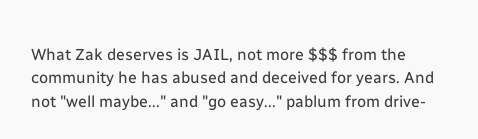What Zak deserves is JAIL, not more $$$ from the community he has abused and deceived for years. And not "well maybe..." and "go easy..." pablum from drive-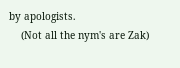by apologists.
    (Not all the nym's are Zak)